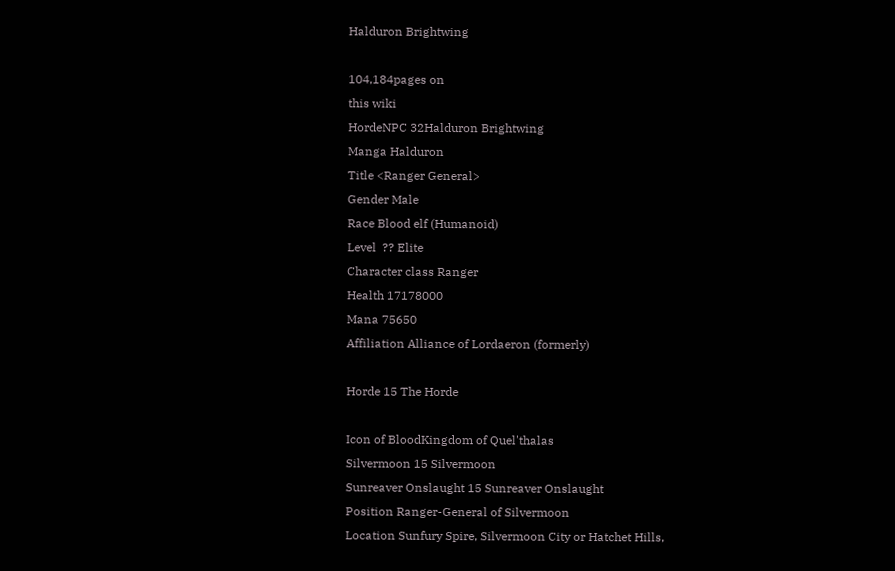Halduron Brightwing

104,184pages on
this wiki
HordeNPC 32Halduron Brightwing
Manga Halduron
Title <Ranger General>
Gender Male
Race Blood elf (Humanoid)
Level  ?? Elite
Character class Ranger
Health 17178000
Mana 75650
Affiliation Alliance of Lordaeron (formerly)

Horde 15 The Horde

Icon of BloodKingdom of Quel'thalas
Silvermoon 15 Silvermoon
Sunreaver Onslaught 15 Sunreaver Onslaught
Position Ranger-General of Silvermoon
Location Sunfury Spire, Silvermoon City or Hatchet Hills,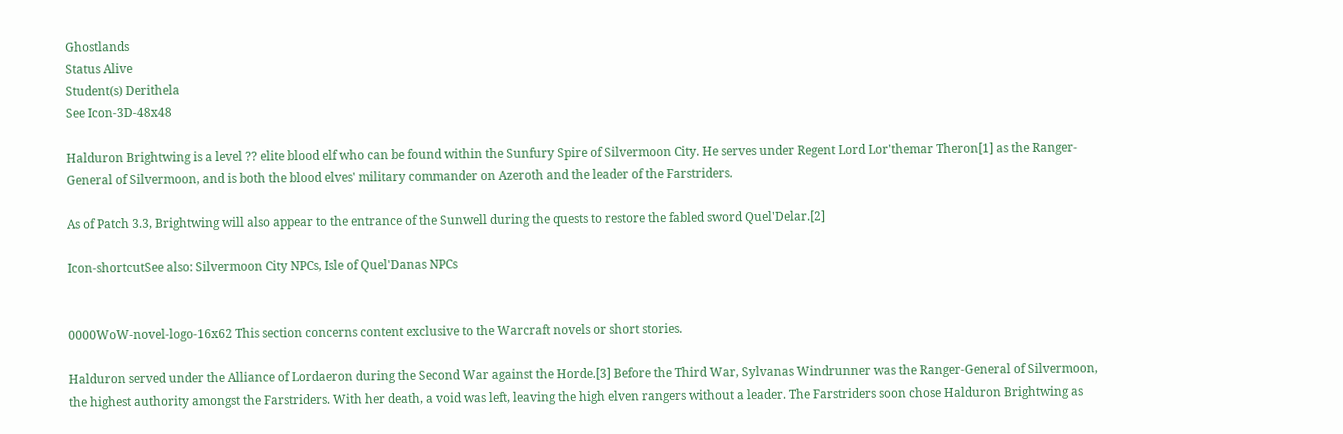Ghostlands
Status Alive
Student(s) Derithela
See Icon-3D-48x48

Halduron Brightwing is a level ?? elite blood elf who can be found within the Sunfury Spire of Silvermoon City. He serves under Regent Lord Lor'themar Theron[1] as the Ranger-General of Silvermoon, and is both the blood elves' military commander on Azeroth and the leader of the Farstriders.

As of Patch 3.3, Brightwing will also appear to the entrance of the Sunwell during the quests to restore the fabled sword Quel'Delar.[2]

Icon-shortcutSee also: Silvermoon City NPCs, Isle of Quel'Danas NPCs


0000WoW-novel-logo-16x62 This section concerns content exclusive to the Warcraft novels or short stories.

Halduron served under the Alliance of Lordaeron during the Second War against the Horde.[3] Before the Third War, Sylvanas Windrunner was the Ranger-General of Silvermoon, the highest authority amongst the Farstriders. With her death, a void was left, leaving the high elven rangers without a leader. The Farstriders soon chose Halduron Brightwing as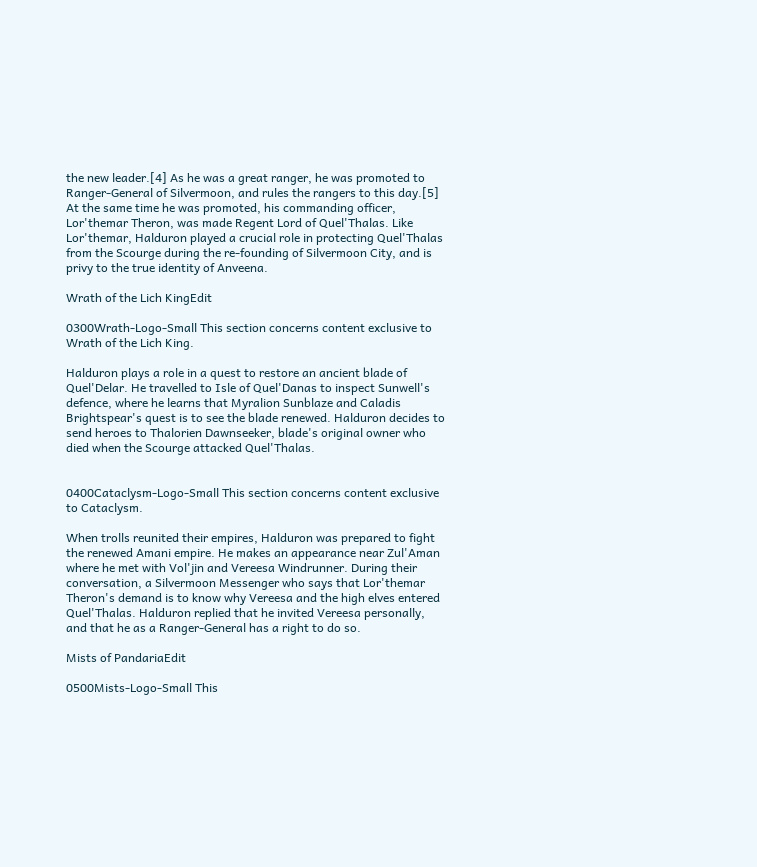the new leader.[4] As he was a great ranger, he was promoted to Ranger-General of Silvermoon, and rules the rangers to this day.[5] At the same time he was promoted, his commanding officer, Lor'themar Theron, was made Regent Lord of Quel'Thalas. Like Lor'themar, Halduron played a crucial role in protecting Quel'Thalas from the Scourge during the re-founding of Silvermoon City, and is privy to the true identity of Anveena.

Wrath of the Lich KingEdit

0300Wrath-Logo-Small This section concerns content exclusive to Wrath of the Lich King.

Halduron plays a role in a quest to restore an ancient blade of Quel'Delar. He travelled to Isle of Quel'Danas to inspect Sunwell's defence, where he learns that Myralion Sunblaze and Caladis Brightspear's quest is to see the blade renewed. Halduron decides to send heroes to Thalorien Dawnseeker, blade's original owner who died when the Scourge attacked Quel'Thalas.


0400Cataclysm-Logo-Small This section concerns content exclusive to Cataclysm.

When trolls reunited their empires, Halduron was prepared to fight the renewed Amani empire. He makes an appearance near Zul'Aman where he met with Vol'jin and Vereesa Windrunner. During their conversation, a Silvermoon Messenger who says that Lor'themar Theron's demand is to know why Vereesa and the high elves entered Quel'Thalas. Halduron replied that he invited Vereesa personally, and that he as a Ranger-General has a right to do so.

Mists of PandariaEdit

0500Mists-Logo-Small This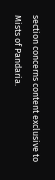section concerns content exclusive to Mists of Pandaria.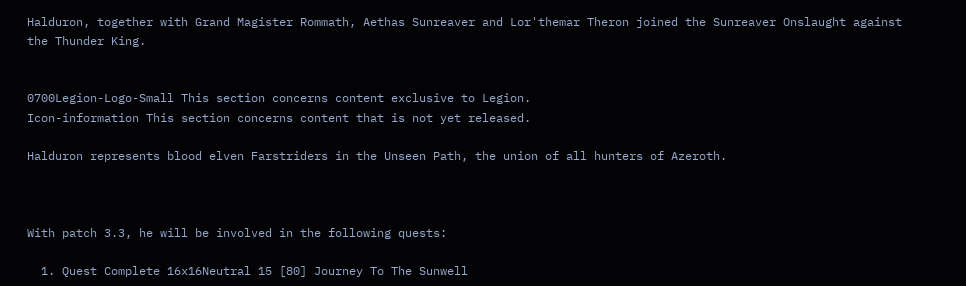Halduron, together with Grand Magister Rommath, Aethas Sunreaver and Lor'themar Theron joined the Sunreaver Onslaught against the Thunder King.


0700Legion-Logo-Small This section concerns content exclusive to Legion.
Icon-information This section concerns content that is not yet released.

Halduron represents blood elven Farstriders in the Unseen Path, the union of all hunters of Azeroth.



With patch 3.3, he will be involved in the following quests:

  1. Quest Complete 16x16Neutral 15 [80] Journey To The Sunwell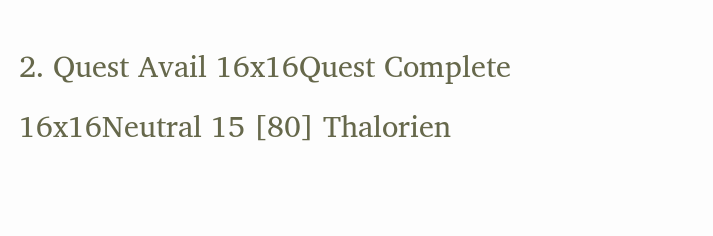2. Quest Avail 16x16Quest Complete 16x16Neutral 15 [80] Thalorien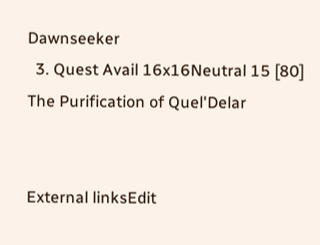Dawnseeker
  3. Quest Avail 16x16Neutral 15 [80] The Purification of Quel'Delar


External linksEdit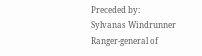Preceded by:
Sylvanas Windrunner
Ranger-general of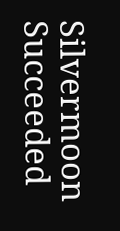Silvermoon
Succeeded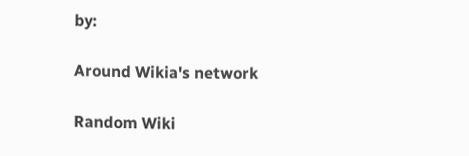by:

Around Wikia's network

Random Wiki